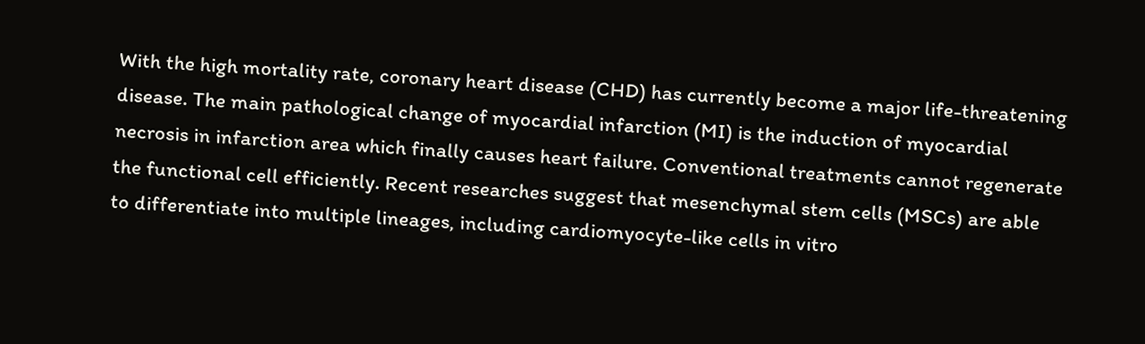With the high mortality rate, coronary heart disease (CHD) has currently become a major life-threatening disease. The main pathological change of myocardial infarction (MI) is the induction of myocardial necrosis in infarction area which finally causes heart failure. Conventional treatments cannot regenerate the functional cell efficiently. Recent researches suggest that mesenchymal stem cells (MSCs) are able to differentiate into multiple lineages, including cardiomyocyte-like cells in vitro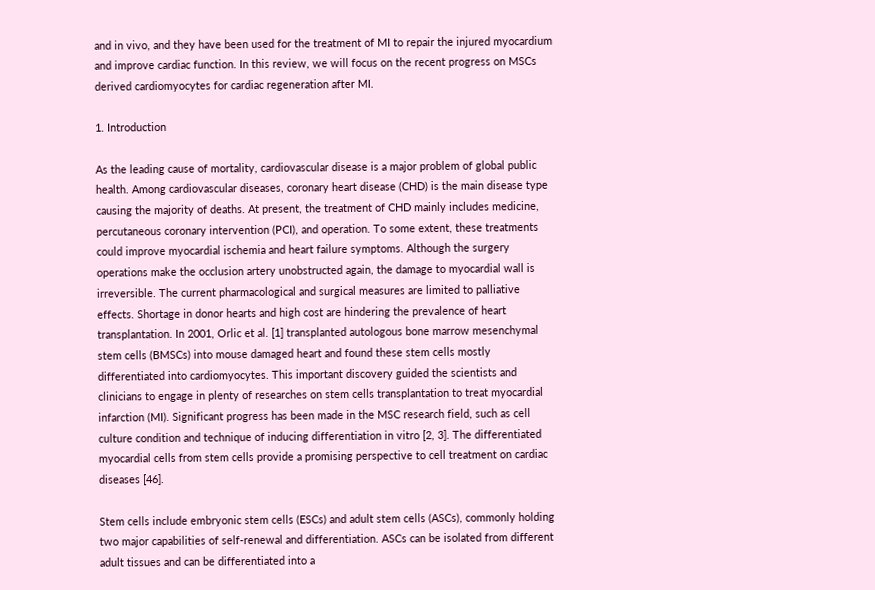and in vivo, and they have been used for the treatment of MI to repair the injured myocardium and improve cardiac function. In this review, we will focus on the recent progress on MSCs derived cardiomyocytes for cardiac regeneration after MI.

1. Introduction

As the leading cause of mortality, cardiovascular disease is a major problem of global public health. Among cardiovascular diseases, coronary heart disease (CHD) is the main disease type causing the majority of deaths. At present, the treatment of CHD mainly includes medicine, percutaneous coronary intervention (PCI), and operation. To some extent, these treatments could improve myocardial ischemia and heart failure symptoms. Although the surgery operations make the occlusion artery unobstructed again, the damage to myocardial wall is irreversible. The current pharmacological and surgical measures are limited to palliative effects. Shortage in donor hearts and high cost are hindering the prevalence of heart transplantation. In 2001, Orlic et al. [1] transplanted autologous bone marrow mesenchymal stem cells (BMSCs) into mouse damaged heart and found these stem cells mostly differentiated into cardiomyocytes. This important discovery guided the scientists and clinicians to engage in plenty of researches on stem cells transplantation to treat myocardial infarction (MI). Significant progress has been made in the MSC research field, such as cell culture condition and technique of inducing differentiation in vitro [2, 3]. The differentiated myocardial cells from stem cells provide a promising perspective to cell treatment on cardiac diseases [46].

Stem cells include embryonic stem cells (ESCs) and adult stem cells (ASCs), commonly holding two major capabilities of self-renewal and differentiation. ASCs can be isolated from different adult tissues and can be differentiated into a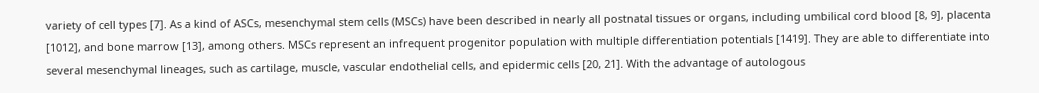variety of cell types [7]. As a kind of ASCs, mesenchymal stem cells (MSCs) have been described in nearly all postnatal tissues or organs, including umbilical cord blood [8, 9], placenta [1012], and bone marrow [13], among others. MSCs represent an infrequent progenitor population with multiple differentiation potentials [1419]. They are able to differentiate into several mesenchymal lineages, such as cartilage, muscle, vascular endothelial cells, and epidermic cells [20, 21]. With the advantage of autologous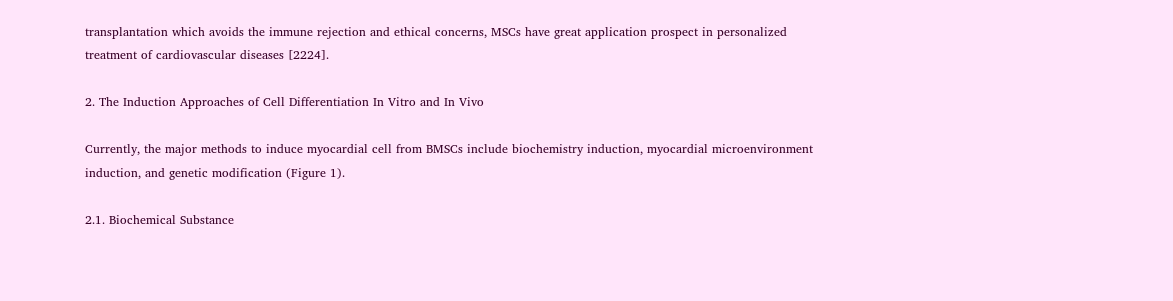transplantation which avoids the immune rejection and ethical concerns, MSCs have great application prospect in personalized treatment of cardiovascular diseases [2224].

2. The Induction Approaches of Cell Differentiation In Vitro and In Vivo

Currently, the major methods to induce myocardial cell from BMSCs include biochemistry induction, myocardial microenvironment induction, and genetic modification (Figure 1).

2.1. Biochemical Substance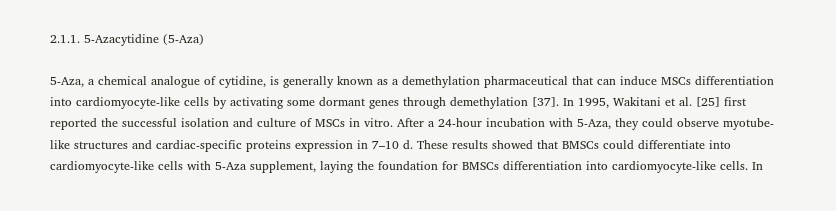2.1.1. 5-Azacytidine (5-Aza)

5-Aza, a chemical analogue of cytidine, is generally known as a demethylation pharmaceutical that can induce MSCs differentiation into cardiomyocyte-like cells by activating some dormant genes through demethylation [37]. In 1995, Wakitani et al. [25] first reported the successful isolation and culture of MSCs in vitro. After a 24-hour incubation with 5-Aza, they could observe myotube-like structures and cardiac-specific proteins expression in 7–10 d. These results showed that BMSCs could differentiate into cardiomyocyte-like cells with 5-Aza supplement, laying the foundation for BMSCs differentiation into cardiomyocyte-like cells. In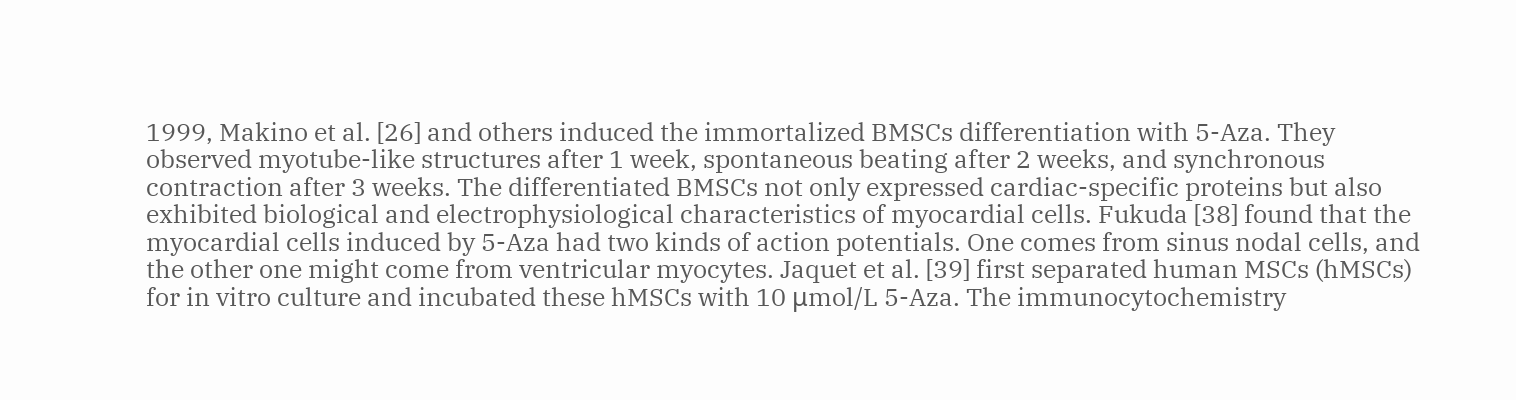1999, Makino et al. [26] and others induced the immortalized BMSCs differentiation with 5-Aza. They observed myotube-like structures after 1 week, spontaneous beating after 2 weeks, and synchronous contraction after 3 weeks. The differentiated BMSCs not only expressed cardiac-specific proteins but also exhibited biological and electrophysiological characteristics of myocardial cells. Fukuda [38] found that the myocardial cells induced by 5-Aza had two kinds of action potentials. One comes from sinus nodal cells, and the other one might come from ventricular myocytes. Jaquet et al. [39] first separated human MSCs (hMSCs) for in vitro culture and incubated these hMSCs with 10 μmol/L 5-Aza. The immunocytochemistry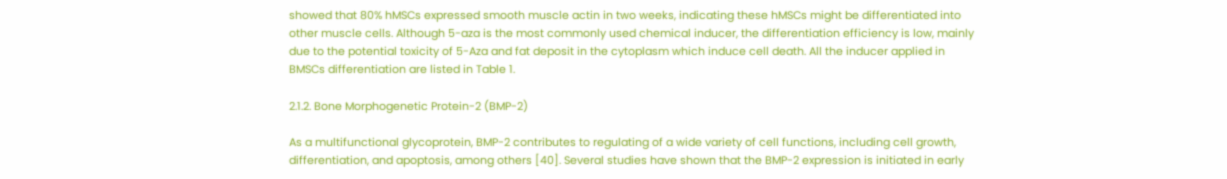showed that 80% hMSCs expressed smooth muscle actin in two weeks, indicating these hMSCs might be differentiated into other muscle cells. Although 5-aza is the most commonly used chemical inducer, the differentiation efficiency is low, mainly due to the potential toxicity of 5-Aza and fat deposit in the cytoplasm which induce cell death. All the inducer applied in BMSCs differentiation are listed in Table 1.

2.1.2. Bone Morphogenetic Protein-2 (BMP-2)

As a multifunctional glycoprotein, BMP-2 contributes to regulating of a wide variety of cell functions, including cell growth, differentiation, and apoptosis, among others [40]. Several studies have shown that the BMP-2 expression is initiated in early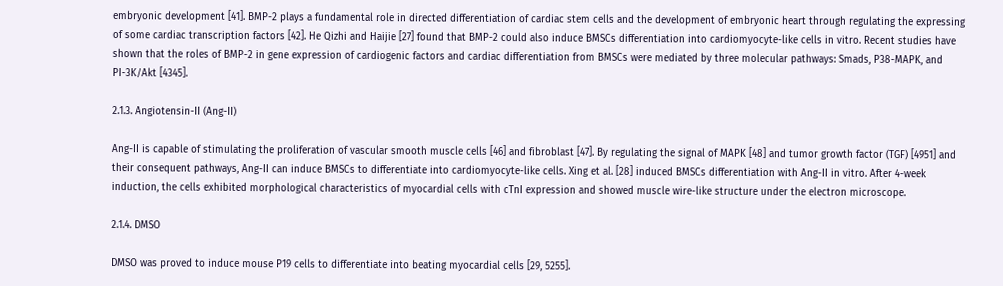embryonic development [41]. BMP-2 plays a fundamental role in directed differentiation of cardiac stem cells and the development of embryonic heart through regulating the expressing of some cardiac transcription factors [42]. He Qizhi and Haijie [27] found that BMP-2 could also induce BMSCs differentiation into cardiomyocyte-like cells in vitro. Recent studies have shown that the roles of BMP-2 in gene expression of cardiogenic factors and cardiac differentiation from BMSCs were mediated by three molecular pathways: Smads, P38-MAPK, and PI-3K/Akt [4345].

2.1.3. Angiotensin-II (Ang-II)

Ang-II is capable of stimulating the proliferation of vascular smooth muscle cells [46] and fibroblast [47]. By regulating the signal of MAPK [48] and tumor growth factor (TGF) [4951] and their consequent pathways, Ang-II can induce BMSCs to differentiate into cardiomyocyte-like cells. Xing et al. [28] induced BMSCs differentiation with Ang-II in vitro. After 4-week induction, the cells exhibited morphological characteristics of myocardial cells with cTnI expression and showed muscle wire-like structure under the electron microscope.

2.1.4. DMSO

DMSO was proved to induce mouse P19 cells to differentiate into beating myocardial cells [29, 5255].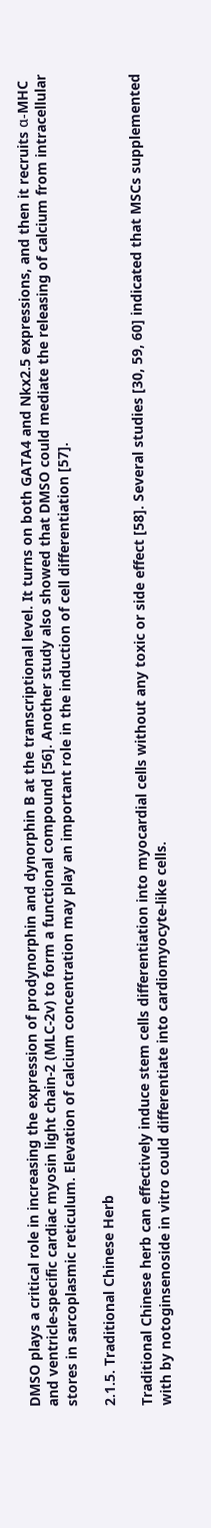DMSO plays a critical role in increasing the expression of prodynorphin and dynorphin B at the transcriptional level. It turns on both GATA4 and Nkx2.5 expressions, and then it recruits α-MHC and ventricle-specific cardiac myosin light chain-2 (MLC-2v) to form a functional compound [56]. Another study also showed that DMSO could mediate the releasing of calcium from intracellular stores in sarcoplasmic reticulum. Elevation of calcium concentration may play an important role in the induction of cell differentiation [57].

2.1.5. Traditional Chinese Herb

Traditional Chinese herb can effectively induce stem cells differentiation into myocardial cells without any toxic or side effect [58]. Several studies [30, 59, 60] indicated that MSCs supplemented with by notoginsenoside in vitro could differentiate into cardiomyocyte-like cells.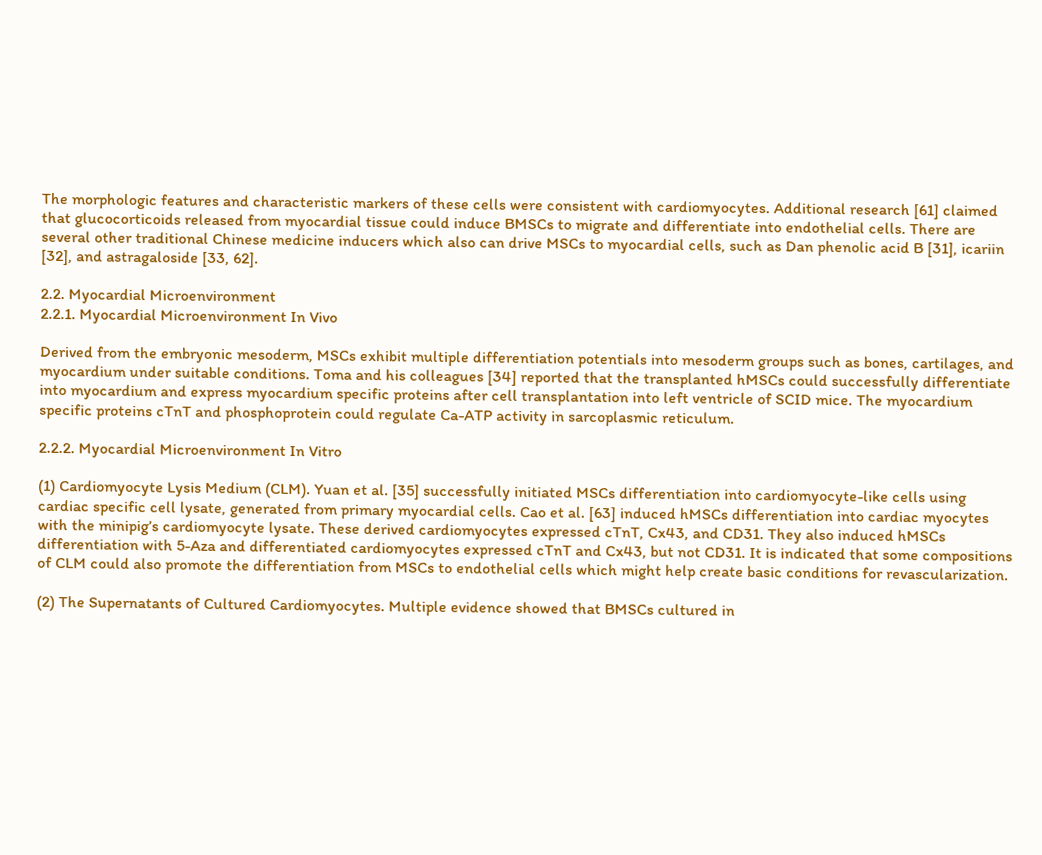The morphologic features and characteristic markers of these cells were consistent with cardiomyocytes. Additional research [61] claimed that glucocorticoids released from myocardial tissue could induce BMSCs to migrate and differentiate into endothelial cells. There are several other traditional Chinese medicine inducers which also can drive MSCs to myocardial cells, such as Dan phenolic acid B [31], icariin [32], and astragaloside [33, 62].

2.2. Myocardial Microenvironment
2.2.1. Myocardial Microenvironment In Vivo

Derived from the embryonic mesoderm, MSCs exhibit multiple differentiation potentials into mesoderm groups such as bones, cartilages, and myocardium under suitable conditions. Toma and his colleagues [34] reported that the transplanted hMSCs could successfully differentiate into myocardium and express myocardium specific proteins after cell transplantation into left ventricle of SCID mice. The myocardium specific proteins cTnT and phosphoprotein could regulate Ca-ATP activity in sarcoplasmic reticulum.

2.2.2. Myocardial Microenvironment In Vitro

(1) Cardiomyocyte Lysis Medium (CLM). Yuan et al. [35] successfully initiated MSCs differentiation into cardiomyocyte-like cells using cardiac specific cell lysate, generated from primary myocardial cells. Cao et al. [63] induced hMSCs differentiation into cardiac myocytes with the minipig’s cardiomyocyte lysate. These derived cardiomyocytes expressed cTnT, Cx43, and CD31. They also induced hMSCs differentiation with 5-Aza and differentiated cardiomyocytes expressed cTnT and Cx43, but not CD31. It is indicated that some compositions of CLM could also promote the differentiation from MSCs to endothelial cells which might help create basic conditions for revascularization.

(2) The Supernatants of Cultured Cardiomyocytes. Multiple evidence showed that BMSCs cultured in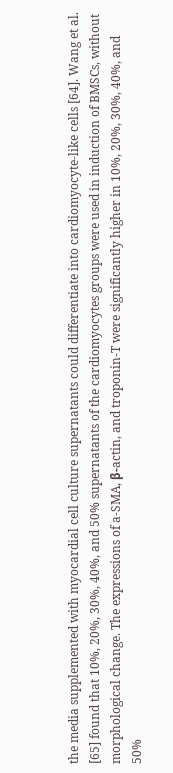the media supplemented with myocardial cell culture supernatants could differentiate into cardiomyocyte-like cells [64]. Wang et al. [65] found that 10%, 20%, 30%, 40%, and 50% supernatants of the cardiomyocytes groups were used in induction of BMSCs, without morphological change. The expressions of a-SMA, β-actin, and troponin-T were significantly higher in 10%, 20%, 30%, 40%, and 50%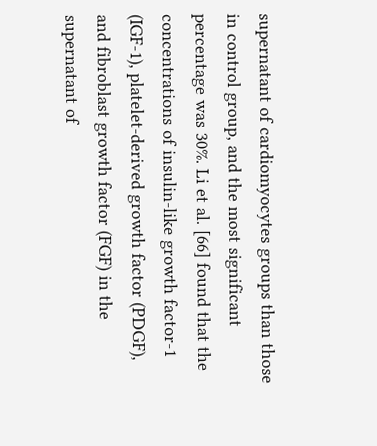supernatant of cardiomyocytes groups than those in control group, and the most significant percentage was 30%. Li et al. [66] found that the concentrations of insulin-like growth factor-1 (IGF-1), platelet-derived growth factor (PDGF), and fibroblast growth factor (FGF) in the supernatant of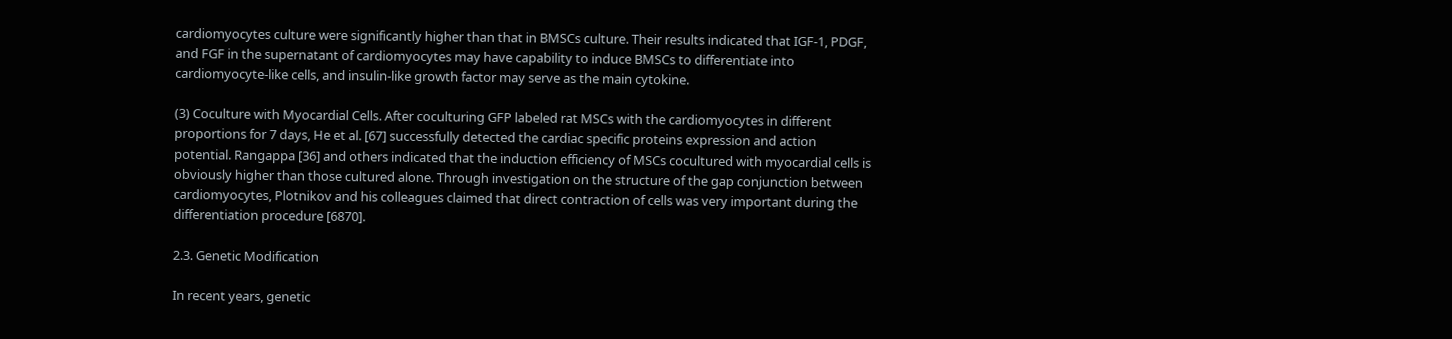cardiomyocytes culture were significantly higher than that in BMSCs culture. Their results indicated that IGF-1, PDGF, and FGF in the supernatant of cardiomyocytes may have capability to induce BMSCs to differentiate into cardiomyocyte-like cells, and insulin-like growth factor may serve as the main cytokine.

(3) Coculture with Myocardial Cells. After coculturing GFP labeled rat MSCs with the cardiomyocytes in different proportions for 7 days, He et al. [67] successfully detected the cardiac specific proteins expression and action potential. Rangappa [36] and others indicated that the induction efficiency of MSCs cocultured with myocardial cells is obviously higher than those cultured alone. Through investigation on the structure of the gap conjunction between cardiomyocytes, Plotnikov and his colleagues claimed that direct contraction of cells was very important during the differentiation procedure [6870].

2.3. Genetic Modification

In recent years, genetic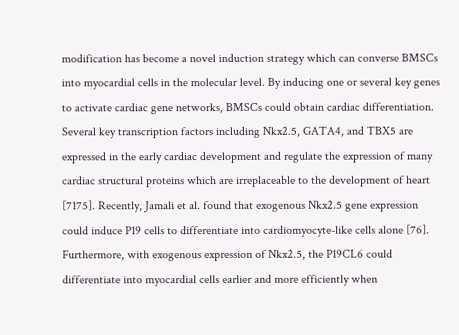modification has become a novel induction strategy which can converse BMSCs into myocardial cells in the molecular level. By inducing one or several key genes to activate cardiac gene networks, BMSCs could obtain cardiac differentiation. Several key transcription factors including Nkx2.5, GATA4, and TBX5 are expressed in the early cardiac development and regulate the expression of many cardiac structural proteins which are irreplaceable to the development of heart [7175]. Recently, Jamali et al. found that exogenous Nkx2.5 gene expression could induce P19 cells to differentiate into cardiomyocyte-like cells alone [76]. Furthermore, with exogenous expression of Nkx2.5, the P19CL6 could differentiate into myocardial cells earlier and more efficiently when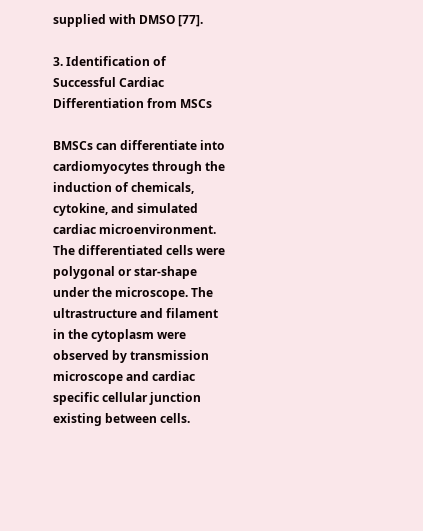supplied with DMSO [77].

3. Identification of Successful Cardiac Differentiation from MSCs

BMSCs can differentiate into cardiomyocytes through the induction of chemicals, cytokine, and simulated cardiac microenvironment. The differentiated cells were polygonal or star-shape under the microscope. The ultrastructure and filament in the cytoplasm were observed by transmission microscope and cardiac specific cellular junction existing between cells.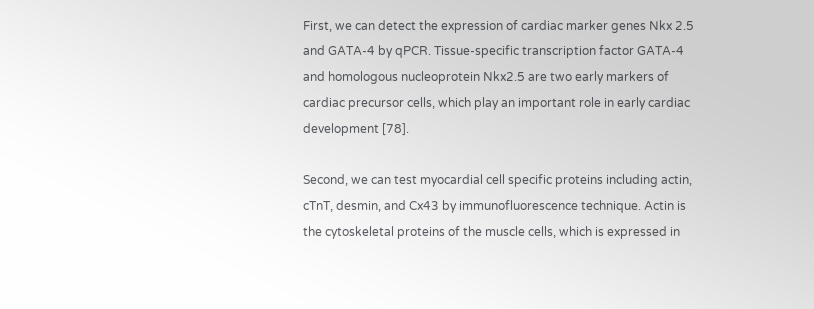First, we can detect the expression of cardiac marker genes Nkx 2.5 and GATA-4 by qPCR. Tissue-specific transcription factor GATA-4 and homologous nucleoprotein Nkx2.5 are two early markers of cardiac precursor cells, which play an important role in early cardiac development [78].

Second, we can test myocardial cell specific proteins including actin, cTnT, desmin, and Cx43 by immunofluorescence technique. Actin is the cytoskeletal proteins of the muscle cells, which is expressed in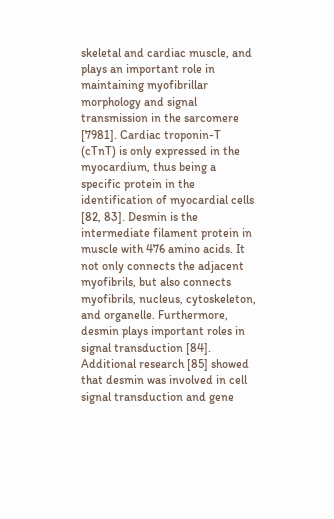skeletal and cardiac muscle, and plays an important role in maintaining myofibrillar morphology and signal transmission in the sarcomere [7981]. Cardiac troponin-T (cTnT) is only expressed in the myocardium, thus being a specific protein in the identification of myocardial cells [82, 83]. Desmin is the intermediate filament protein in muscle with 476 amino acids. It not only connects the adjacent myofibrils, but also connects myofibrils, nucleus, cytoskeleton, and organelle. Furthermore, desmin plays important roles in signal transduction [84]. Additional research [85] showed that desmin was involved in cell signal transduction and gene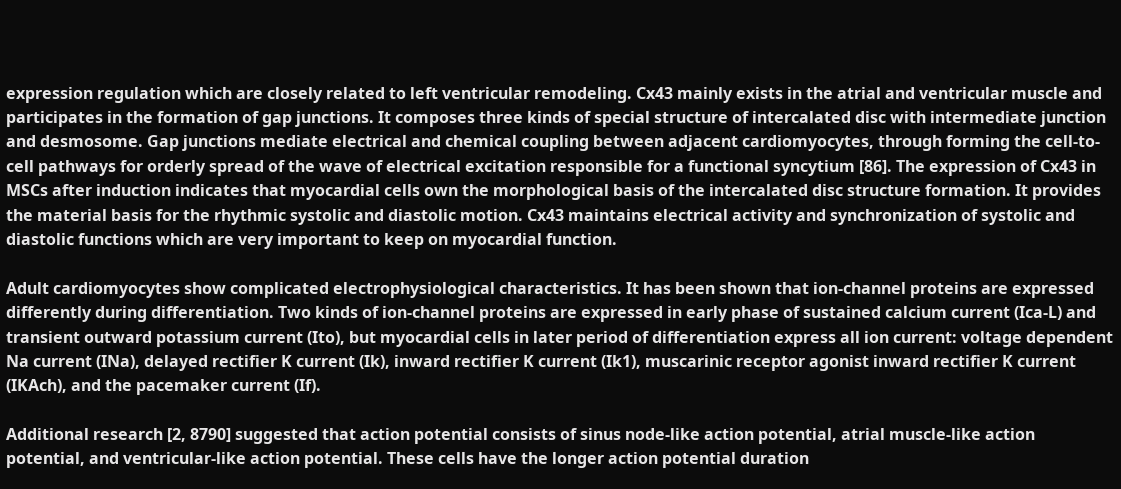expression regulation which are closely related to left ventricular remodeling. Cx43 mainly exists in the atrial and ventricular muscle and participates in the formation of gap junctions. It composes three kinds of special structure of intercalated disc with intermediate junction and desmosome. Gap junctions mediate electrical and chemical coupling between adjacent cardiomyocytes, through forming the cell-to-cell pathways for orderly spread of the wave of electrical excitation responsible for a functional syncytium [86]. The expression of Cx43 in MSCs after induction indicates that myocardial cells own the morphological basis of the intercalated disc structure formation. It provides the material basis for the rhythmic systolic and diastolic motion. Cx43 maintains electrical activity and synchronization of systolic and diastolic functions which are very important to keep on myocardial function.

Adult cardiomyocytes show complicated electrophysiological characteristics. It has been shown that ion-channel proteins are expressed differently during differentiation. Two kinds of ion-channel proteins are expressed in early phase of sustained calcium current (Ica-L) and transient outward potassium current (Ito), but myocardial cells in later period of differentiation express all ion current: voltage dependent Na current (INa), delayed rectifier K current (Ik), inward rectifier K current (Ik1), muscarinic receptor agonist inward rectifier K current (IKAch), and the pacemaker current (If).

Additional research [2, 8790] suggested that action potential consists of sinus node-like action potential, atrial muscle-like action potential, and ventricular-like action potential. These cells have the longer action potential duration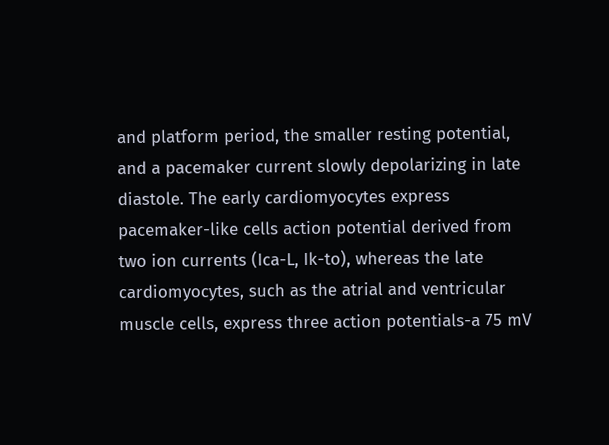and platform period, the smaller resting potential, and a pacemaker current slowly depolarizing in late diastole. The early cardiomyocytes express pacemaker-like cells action potential derived from two ion currents (Ica-L, Ik-to), whereas the late cardiomyocytes, such as the atrial and ventricular muscle cells, express three action potentials-a 75 mV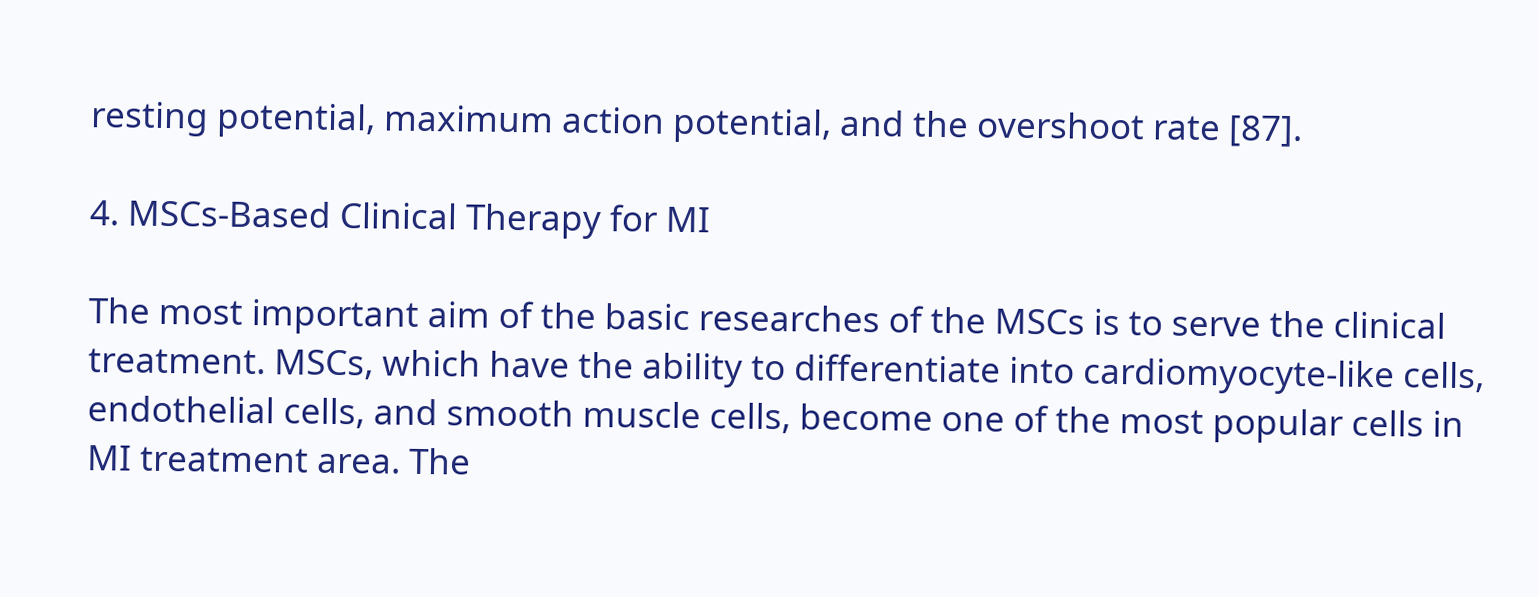resting potential, maximum action potential, and the overshoot rate [87].

4. MSCs-Based Clinical Therapy for MI

The most important aim of the basic researches of the MSCs is to serve the clinical treatment. MSCs, which have the ability to differentiate into cardiomyocyte-like cells, endothelial cells, and smooth muscle cells, become one of the most popular cells in MI treatment area. The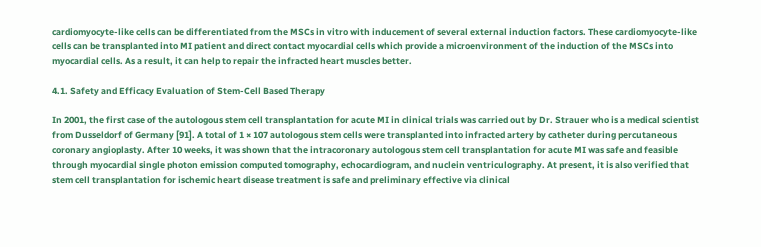cardiomyocyte-like cells can be differentiated from the MSCs in vitro with inducement of several external induction factors. These cardiomyocyte-like cells can be transplanted into MI patient and direct contact myocardial cells which provide a microenvironment of the induction of the MSCs into myocardial cells. As a result, it can help to repair the infracted heart muscles better.

4.1. Safety and Efficacy Evaluation of Stem-Cell Based Therapy

In 2001, the first case of the autologous stem cell transplantation for acute MI in clinical trials was carried out by Dr. Strauer who is a medical scientist from Dusseldorf of Germany [91]. A total of 1 × 107 autologous stem cells were transplanted into infracted artery by catheter during percutaneous coronary angioplasty. After 10 weeks, it was shown that the intracoronary autologous stem cell transplantation for acute MI was safe and feasible through myocardial single photon emission computed tomography, echocardiogram, and nuclein ventriculography. At present, it is also verified that stem cell transplantation for ischemic heart disease treatment is safe and preliminary effective via clinical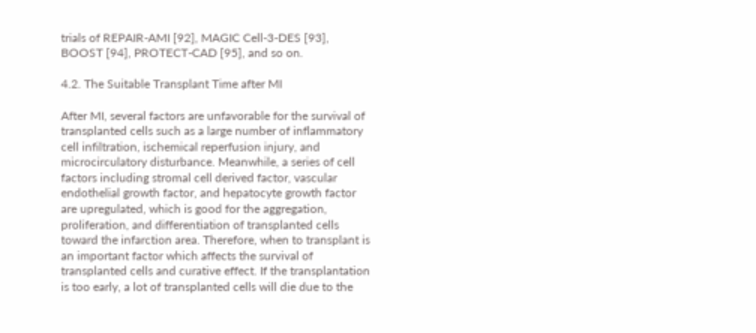trials of REPAIR-AMI [92], MAGIC Cell-3-DES [93], BOOST [94], PROTECT-CAD [95], and so on.

4.2. The Suitable Transplant Time after MI

After MI, several factors are unfavorable for the survival of transplanted cells such as a large number of inflammatory cell infiltration, ischemical reperfusion injury, and microcirculatory disturbance. Meanwhile, a series of cell factors including stromal cell derived factor, vascular endothelial growth factor, and hepatocyte growth factor are upregulated, which is good for the aggregation, proliferation, and differentiation of transplanted cells toward the infarction area. Therefore, when to transplant is an important factor which affects the survival of transplanted cells and curative effect. If the transplantation is too early, a lot of transplanted cells will die due to the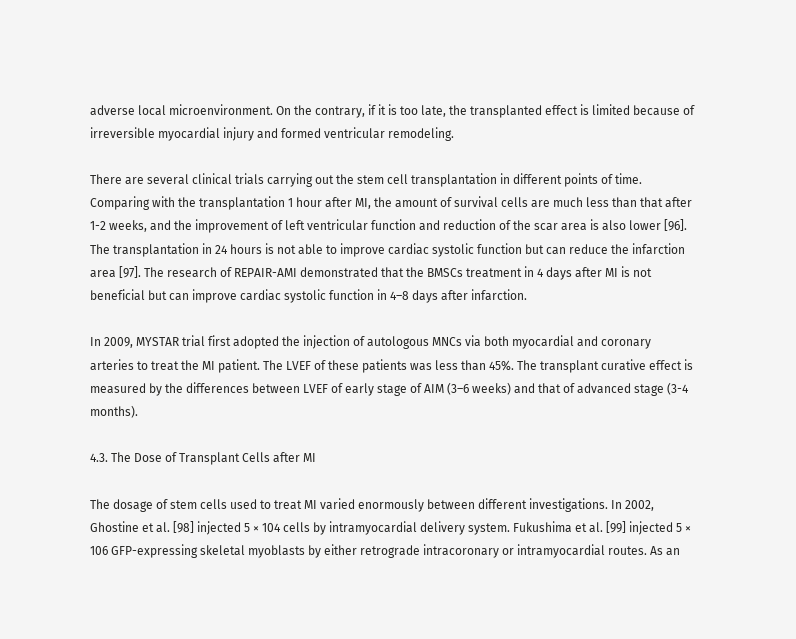adverse local microenvironment. On the contrary, if it is too late, the transplanted effect is limited because of irreversible myocardial injury and formed ventricular remodeling.

There are several clinical trials carrying out the stem cell transplantation in different points of time. Comparing with the transplantation 1 hour after MI, the amount of survival cells are much less than that after 1-2 weeks, and the improvement of left ventricular function and reduction of the scar area is also lower [96]. The transplantation in 24 hours is not able to improve cardiac systolic function but can reduce the infarction area [97]. The research of REPAIR-AMI demonstrated that the BMSCs treatment in 4 days after MI is not beneficial but can improve cardiac systolic function in 4–8 days after infarction.

In 2009, MYSTAR trial first adopted the injection of autologous MNCs via both myocardial and coronary arteries to treat the MI patient. The LVEF of these patients was less than 45%. The transplant curative effect is measured by the differences between LVEF of early stage of AIM (3–6 weeks) and that of advanced stage (3-4 months).

4.3. The Dose of Transplant Cells after MI

The dosage of stem cells used to treat MI varied enormously between different investigations. In 2002, Ghostine et al. [98] injected 5 × 104 cells by intramyocardial delivery system. Fukushima et al. [99] injected 5 × 106 GFP-expressing skeletal myoblasts by either retrograde intracoronary or intramyocardial routes. As an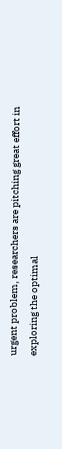urgent problem, researchers are pitching great effort in exploring the optimal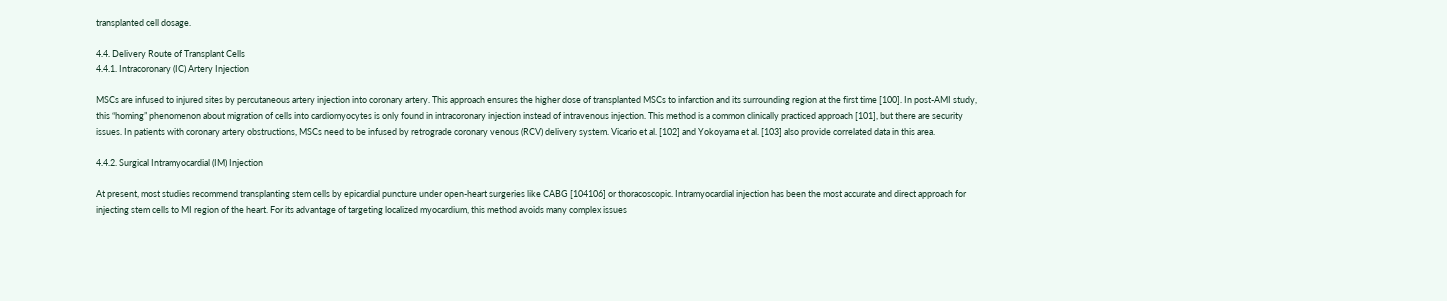transplanted cell dosage.

4.4. Delivery Route of Transplant Cells
4.4.1. Intracoronary (IC) Artery Injection

MSCs are infused to injured sites by percutaneous artery injection into coronary artery. This approach ensures the higher dose of transplanted MSCs to infarction and its surrounding region at the first time [100]. In post-AMI study, this “homing” phenomenon about migration of cells into cardiomyocytes is only found in intracoronary injection instead of intravenous injection. This method is a common clinically practiced approach [101], but there are security issues. In patients with coronary artery obstructions, MSCs need to be infused by retrograde coronary venous (RCV) delivery system. Vicario et al. [102] and Yokoyama et al. [103] also provide correlated data in this area.

4.4.2. Surgical Intramyocardial (IM) Injection

At present, most studies recommend transplanting stem cells by epicardial puncture under open-heart surgeries like CABG [104106] or thoracoscopic. Intramyocardial injection has been the most accurate and direct approach for injecting stem cells to MI region of the heart. For its advantage of targeting localized myocardium, this method avoids many complex issues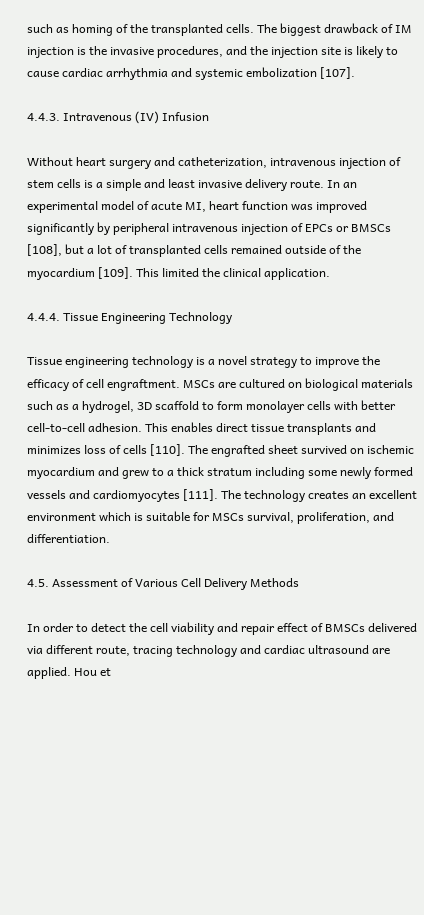such as homing of the transplanted cells. The biggest drawback of IM injection is the invasive procedures, and the injection site is likely to cause cardiac arrhythmia and systemic embolization [107].

4.4.3. Intravenous (IV) Infusion

Without heart surgery and catheterization, intravenous injection of stem cells is a simple and least invasive delivery route. In an experimental model of acute MI, heart function was improved significantly by peripheral intravenous injection of EPCs or BMSCs [108], but a lot of transplanted cells remained outside of the myocardium [109]. This limited the clinical application.

4.4.4. Tissue Engineering Technology

Tissue engineering technology is a novel strategy to improve the efficacy of cell engraftment. MSCs are cultured on biological materials such as a hydrogel, 3D scaffold to form monolayer cells with better cell-to-cell adhesion. This enables direct tissue transplants and minimizes loss of cells [110]. The engrafted sheet survived on ischemic myocardium and grew to a thick stratum including some newly formed vessels and cardiomyocytes [111]. The technology creates an excellent environment which is suitable for MSCs survival, proliferation, and differentiation.

4.5. Assessment of Various Cell Delivery Methods

In order to detect the cell viability and repair effect of BMSCs delivered via different route, tracing technology and cardiac ultrasound are applied. Hou et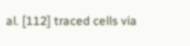al. [112] traced cells via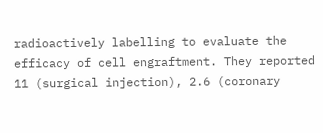radioactively labelling to evaluate the efficacy of cell engraftment. They reported 11 (surgical injection), 2.6 (coronary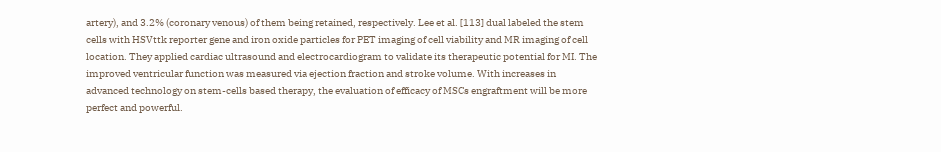artery), and 3.2% (coronary venous) of them being retained, respectively. Lee et al. [113] dual labeled the stem cells with HSVttk reporter gene and iron oxide particles for PET imaging of cell viability and MR imaging of cell location. They applied cardiac ultrasound and electrocardiogram to validate its therapeutic potential for MI. The improved ventricular function was measured via ejection fraction and stroke volume. With increases in advanced technology on stem-cells based therapy, the evaluation of efficacy of MSCs engraftment will be more perfect and powerful.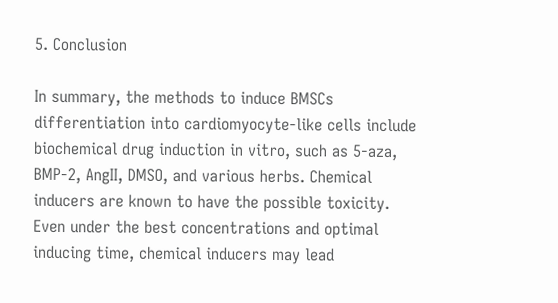5. Conclusion

In summary, the methods to induce BMSCs differentiation into cardiomyocyte-like cells include biochemical drug induction in vitro, such as 5-aza, BMP-2, AngII, DMSO, and various herbs. Chemical inducers are known to have the possible toxicity. Even under the best concentrations and optimal inducing time, chemical inducers may lead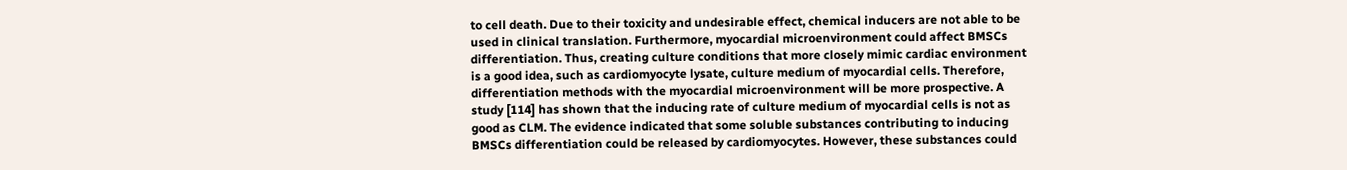to cell death. Due to their toxicity and undesirable effect, chemical inducers are not able to be used in clinical translation. Furthermore, myocardial microenvironment could affect BMSCs differentiation. Thus, creating culture conditions that more closely mimic cardiac environment is a good idea, such as cardiomyocyte lysate, culture medium of myocardial cells. Therefore, differentiation methods with the myocardial microenvironment will be more prospective. A study [114] has shown that the inducing rate of culture medium of myocardial cells is not as good as CLM. The evidence indicated that some soluble substances contributing to inducing BMSCs differentiation could be released by cardiomyocytes. However, these substances could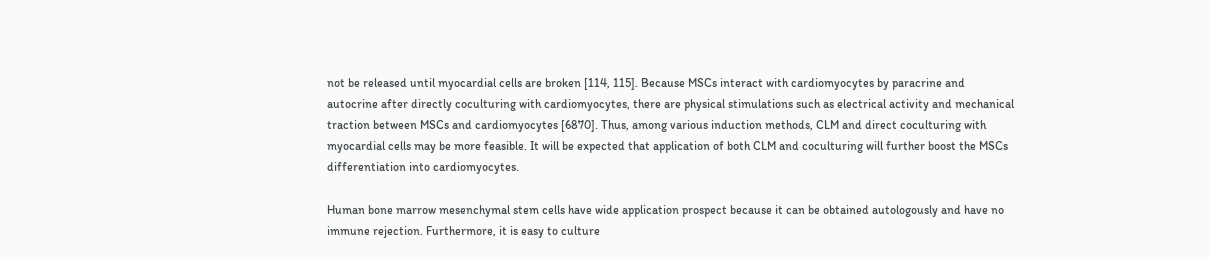not be released until myocardial cells are broken [114, 115]. Because MSCs interact with cardiomyocytes by paracrine and autocrine after directly coculturing with cardiomyocytes, there are physical stimulations such as electrical activity and mechanical traction between MSCs and cardiomyocytes [6870]. Thus, among various induction methods, CLM and direct coculturing with myocardial cells may be more feasible. It will be expected that application of both CLM and coculturing will further boost the MSCs differentiation into cardiomyocytes.

Human bone marrow mesenchymal stem cells have wide application prospect because it can be obtained autologously and have no immune rejection. Furthermore, it is easy to culture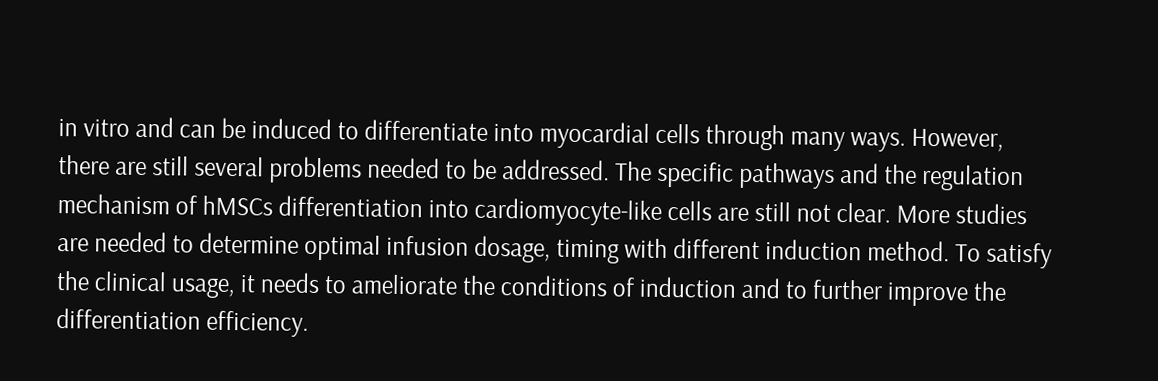in vitro and can be induced to differentiate into myocardial cells through many ways. However, there are still several problems needed to be addressed. The specific pathways and the regulation mechanism of hMSCs differentiation into cardiomyocyte-like cells are still not clear. More studies are needed to determine optimal infusion dosage, timing with different induction method. To satisfy the clinical usage, it needs to ameliorate the conditions of induction and to further improve the differentiation efficiency.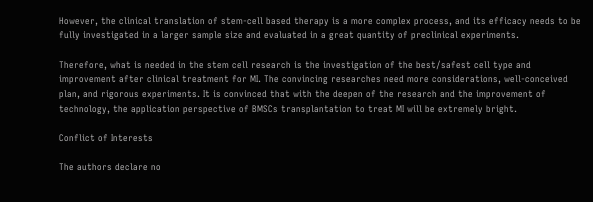However, the clinical translation of stem-cell based therapy is a more complex process, and its efficacy needs to be fully investigated in a larger sample size and evaluated in a great quantity of preclinical experiments.

Therefore, what is needed in the stem cell research is the investigation of the best/safest cell type and improvement after clinical treatment for MI. The convincing researches need more considerations, well-conceived plan, and rigorous experiments. It is convinced that with the deepen of the research and the improvement of technology, the application perspective of BMSCs transplantation to treat MI will be extremely bright.

Conflict of Interests

The authors declare no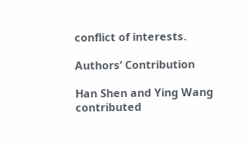conflict of interests.

Authors’ Contribution

Han Shen and Ying Wang contributed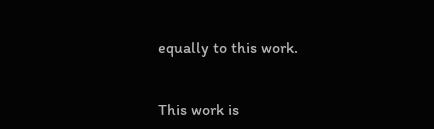equally to this work.


This work is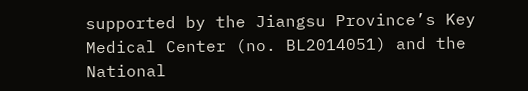supported by the Jiangsu Province’s Key Medical Center (no. BL2014051) and the National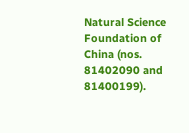Natural Science Foundation of China (nos. 81402090 and 81400199).